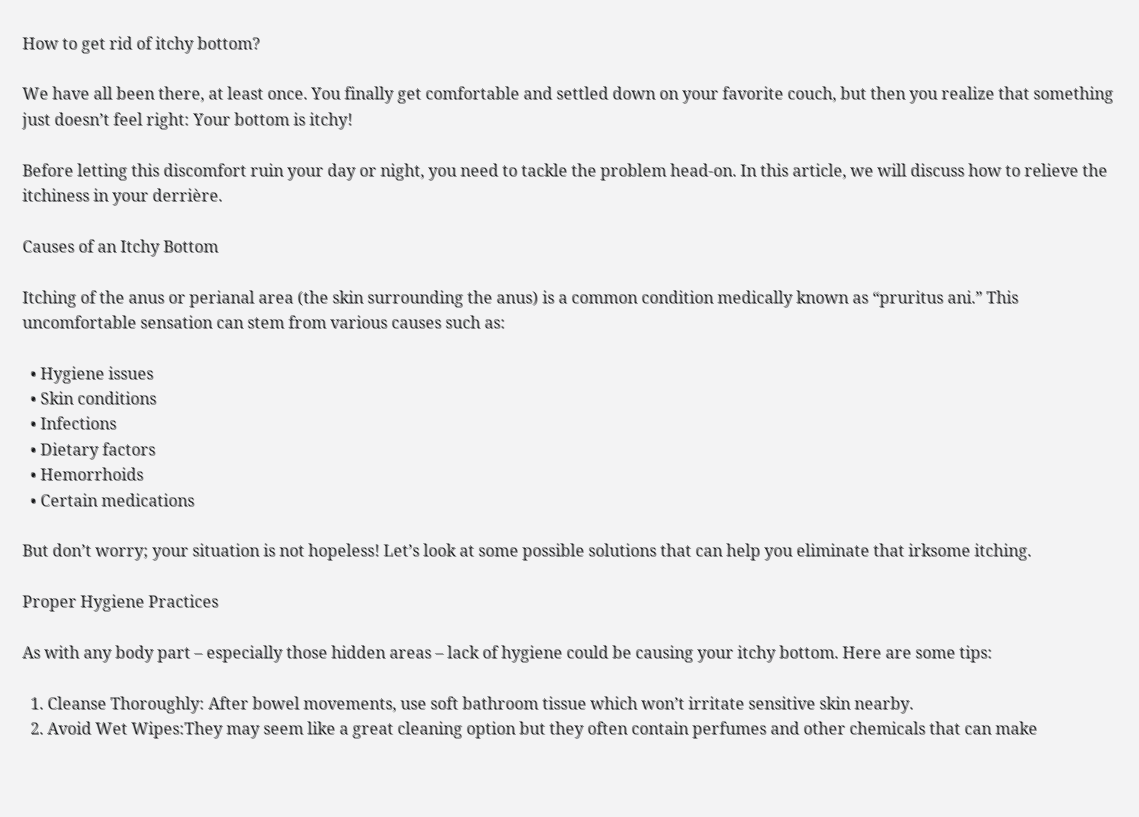How to get rid of itchy bottom?

We have all been there, at least once. You finally get comfortable and settled down on your favorite couch, but then you realize that something just doesn’t feel right: Your bottom is itchy!

Before letting this discomfort ruin your day or night, you need to tackle the problem head-on. In this article, we will discuss how to relieve the itchiness in your derrière.

Causes of an Itchy Bottom

Itching of the anus or perianal area (the skin surrounding the anus) is a common condition medically known as “pruritus ani.” This uncomfortable sensation can stem from various causes such as:

  • Hygiene issues
  • Skin conditions
  • Infections
  • Dietary factors
  • Hemorrhoids
  • Certain medications

But don’t worry; your situation is not hopeless! Let’s look at some possible solutions that can help you eliminate that irksome itching.

Proper Hygiene Practices

As with any body part – especially those hidden areas – lack of hygiene could be causing your itchy bottom. Here are some tips:

  1. Cleanse Thoroughly: After bowel movements, use soft bathroom tissue which won’t irritate sensitive skin nearby.
  2. Avoid Wet Wipes:They may seem like a great cleaning option but they often contain perfumes and other chemicals that can make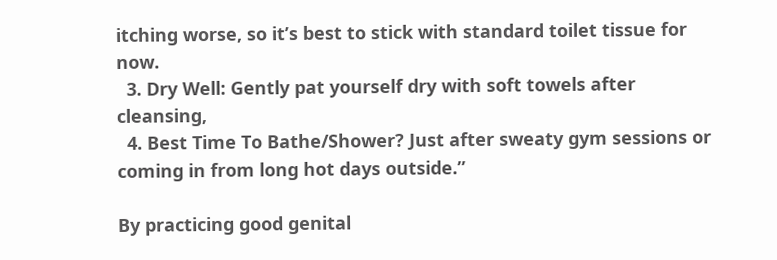itching worse, so it’s best to stick with standard toilet tissue for now.
  3. Dry Well: Gently pat yourself dry with soft towels after cleansing,
  4. Best Time To Bathe/Shower? Just after sweaty gym sessions or coming in from long hot days outside.”

By practicing good genital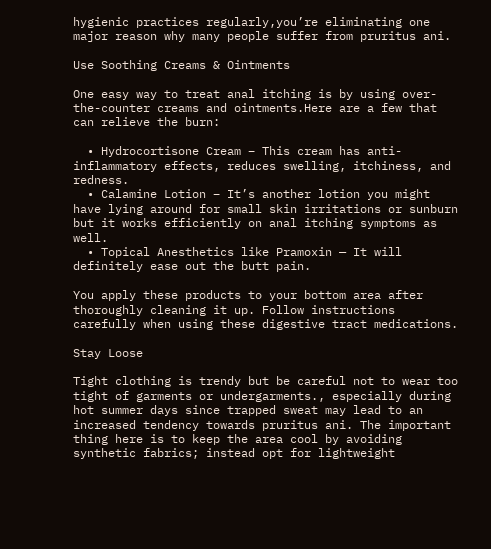hygienic practices regularly,you’re eliminating one major reason why many people suffer from pruritus ani.

Use Soothing Creams & Ointments

One easy way to treat anal itching is by using over-the-counter creams and ointments.Here are a few that can relieve the burn:

  • Hydrocortisone Cream – This cream has anti-inflammatory effects, reduces swelling, itchiness, and redness.
  • Calamine Lotion – It’s another lotion you might have lying around for small skin irritations or sunburn but it works efficiently on anal itching symptoms as well.
  • Topical Anesthetics like Pramoxin — It will definitely ease out the butt pain.

You apply these products to your bottom area after thoroughly cleaning it up. Follow instructions carefully when using these digestive tract medications.

Stay Loose

Tight clothing is trendy but be careful not to wear too tight of garments or undergarments., especially during hot summer days since trapped sweat may lead to an increased tendency towards pruritus ani. The important thing here is to keep the area cool by avoiding synthetic fabrics; instead opt for lightweight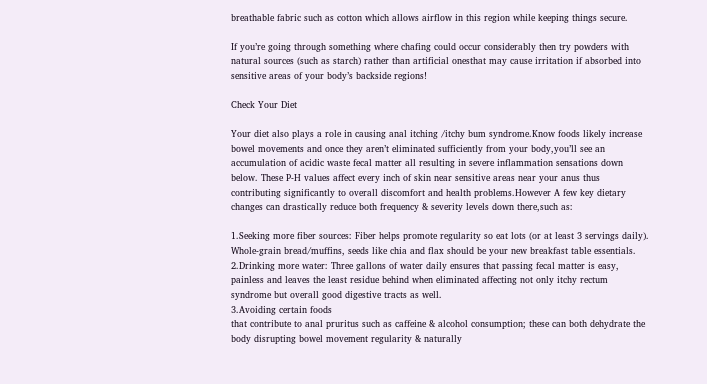breathable fabric such as cotton which allows airflow in this region while keeping things secure.

If you’re going through something where chafing could occur considerably then try powders with natural sources (such as starch) rather than artificial onesthat may cause irritation if absorbed into sensitive areas of your body’s backside regions!

Check Your Diet

Your diet also plays a role in causing anal itching /itchy bum syndrome.Know foods likely increase bowel movements and once they aren’t eliminated sufficiently from your body,you’ll see an accumulation of acidic waste fecal matter all resulting in severe inflammation sensations down below. These P-H values affect every inch of skin near sensitive areas near your anus thus contributing significantly to overall discomfort and health problems.However A few key dietary changes can drastically reduce both frequency & severity levels down there,such as:

1.Seeking more fiber sources: Fiber helps promote regularity so eat lots (or at least 3 servings daily). Whole-grain bread/muffins, seeds like chia and flax should be your new breakfast table essentials.
2.Drinking more water: Three gallons of water daily ensures that passing fecal matter is easy, painless and leaves the least residue behind when eliminated affecting not only itchy rectum syndrome but overall good digestive tracts as well.
3.Avoiding certain foods
that contribute to anal pruritus such as caffeine & alcohol consumption; these can both dehydrate the body disrupting bowel movement regularity & naturally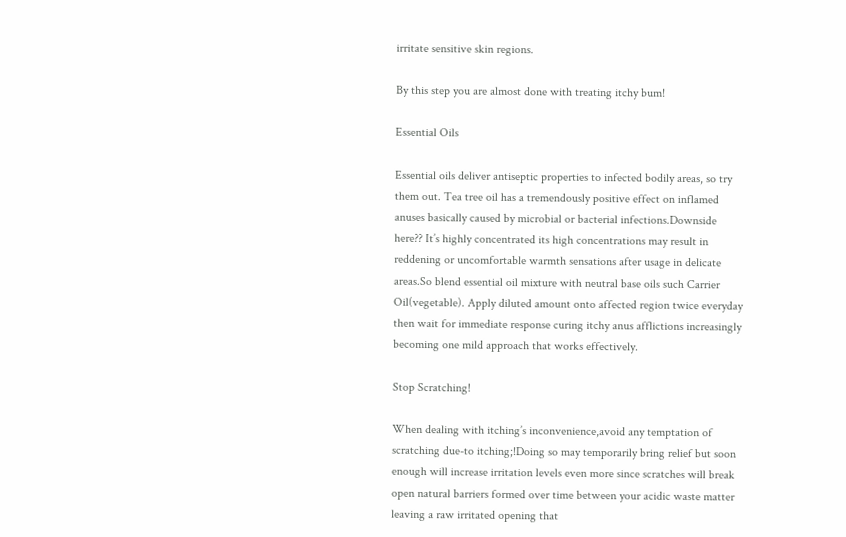irritate sensitive skin regions.

By this step you are almost done with treating itchy bum!

Essential Oils

Essential oils deliver antiseptic properties to infected bodily areas, so try them out. Tea tree oil has a tremendously positive effect on inflamed anuses basically caused by microbial or bacterial infections.Downside here?? It’s highly concentrated its high concentrations may result in reddening or uncomfortable warmth sensations after usage in delicate areas.So blend essential oil mixture with neutral base oils such Carrier Oil(vegetable). Apply diluted amount onto affected region twice everyday then wait for immediate response curing itchy anus afflictions increasingly becoming one mild approach that works effectively.

Stop Scratching!

When dealing with itching’s inconvenience,avoid any temptation of scratching due-to itching;!Doing so may temporarily bring relief but soon enough will increase irritation levels even more since scratches will break open natural barriers formed over time between your acidic waste matter leaving a raw irritated opening that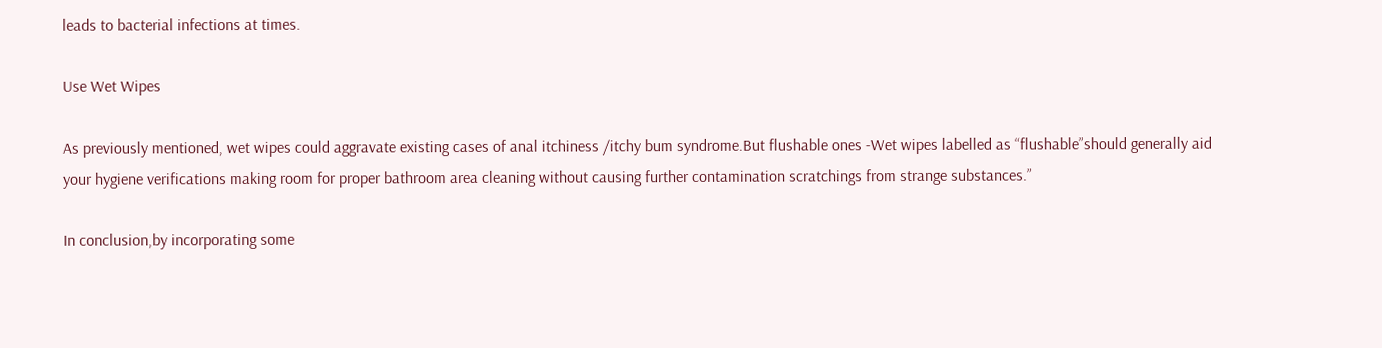leads to bacterial infections at times.

Use Wet Wipes

As previously mentioned, wet wipes could aggravate existing cases of anal itchiness /itchy bum syndrome.But flushable ones -Wet wipes labelled as “flushable”should generally aid your hygiene verifications making room for proper bathroom area cleaning without causing further contamination scratchings from strange substances.”

In conclusion,by incorporating some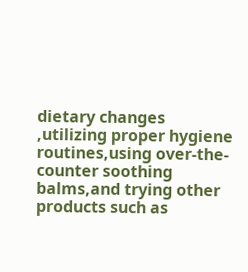dietary changes ,utilizing proper hygiene routines,using over-the-counter soothing balms,and trying other products such as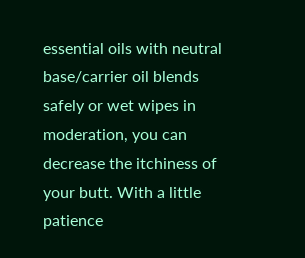essential oils with neutral base/carrier oil blends safely or wet wipes in moderation, you can decrease the itchiness of your butt. With a little patience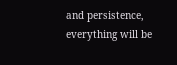and persistence, everything will be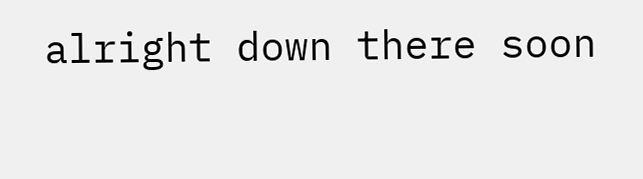alright down there soon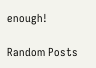enough!

Random Posts